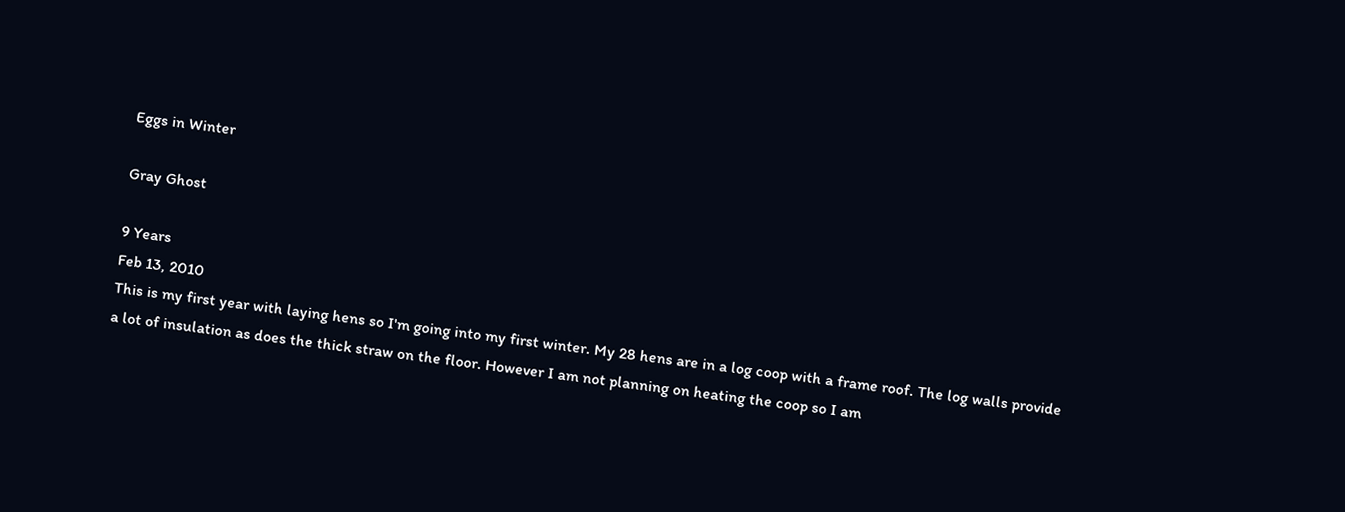Eggs in Winter

Gray Ghost

9 Years
Feb 13, 2010
This is my first year with laying hens so I'm going into my first winter. My 28 hens are in a log coop with a frame roof. The log walls provide a lot of insulation as does the thick straw on the floor. However I am not planning on heating the coop so I am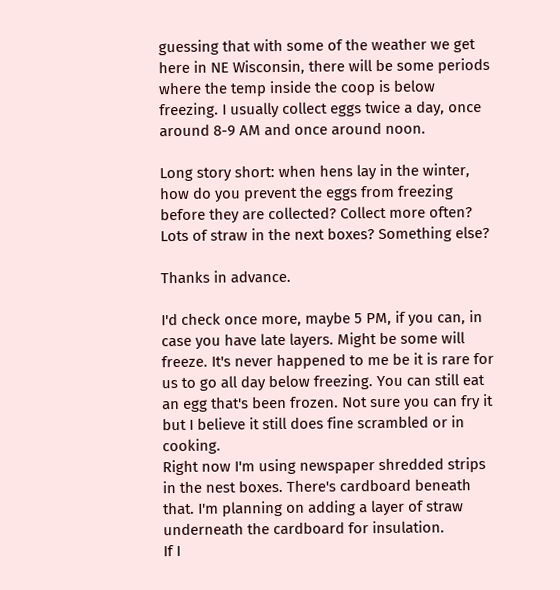guessing that with some of the weather we get here in NE Wisconsin, there will be some periods where the temp inside the coop is below freezing. I usually collect eggs twice a day, once around 8-9 AM and once around noon.

Long story short: when hens lay in the winter, how do you prevent the eggs from freezing before they are collected? Collect more often? Lots of straw in the next boxes? Something else?

Thanks in advance.

I'd check once more, maybe 5 PM, if you can, in case you have late layers. Might be some will freeze. It's never happened to me be it is rare for us to go all day below freezing. You can still eat an egg that's been frozen. Not sure you can fry it but I believe it still does fine scrambled or in cooking.
Right now I'm using newspaper shredded strips in the nest boxes. There's cardboard beneath that. I'm planning on adding a layer of straw underneath the cardboard for insulation.
If I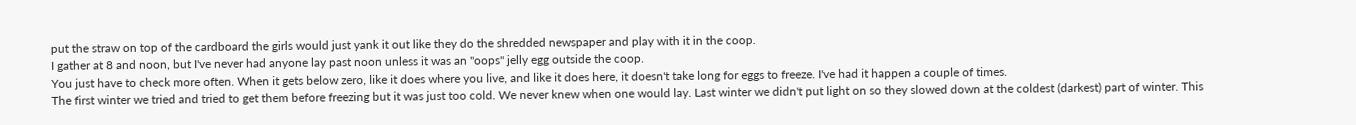put the straw on top of the cardboard the girls would just yank it out like they do the shredded newspaper and play with it in the coop.
I gather at 8 and noon, but I've never had anyone lay past noon unless it was an "oops" jelly egg outside the coop.
You just have to check more often. When it gets below zero, like it does where you live, and like it does here, it doesn't take long for eggs to freeze. I've had it happen a couple of times.
The first winter we tried and tried to get them before freezing but it was just too cold. We never knew when one would lay. Last winter we didn't put light on so they slowed down at the coldest (darkest) part of winter. This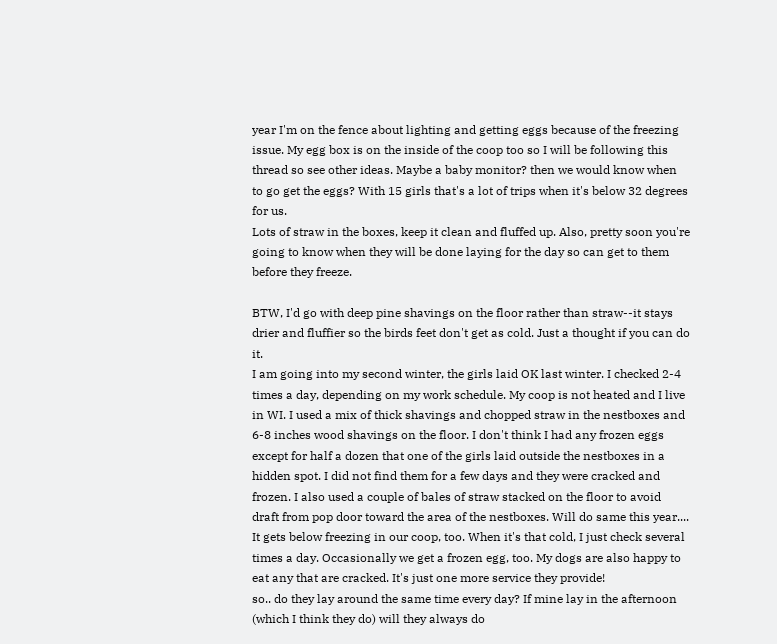year I'm on the fence about lighting and getting eggs because of the freezing issue. My egg box is on the inside of the coop too so I will be following this thread so see other ideas. Maybe a baby monitor? then we would know when to go get the eggs? With 15 girls that's a lot of trips when it's below 32 degrees for us.
Lots of straw in the boxes, keep it clean and fluffed up. Also, pretty soon you're going to know when they will be done laying for the day so can get to them before they freeze.

BTW, I'd go with deep pine shavings on the floor rather than straw--it stays drier and fluffier so the birds feet don't get as cold. Just a thought if you can do it.
I am going into my second winter, the girls laid OK last winter. I checked 2-4 times a day, depending on my work schedule. My coop is not heated and I live in WI. I used a mix of thick shavings and chopped straw in the nestboxes and 6-8 inches wood shavings on the floor. I don't think I had any frozen eggs except for half a dozen that one of the girls laid outside the nestboxes in a hidden spot. I did not find them for a few days and they were cracked and frozen. I also used a couple of bales of straw stacked on the floor to avoid draft from pop door toward the area of the nestboxes. Will do same this year....
It gets below freezing in our coop, too. When it's that cold, I just check several times a day. Occasionally we get a frozen egg, too. My dogs are also happy to eat any that are cracked. It's just one more service they provide!
so.. do they lay around the same time every day? If mine lay in the afternoon (which I think they do) will they always do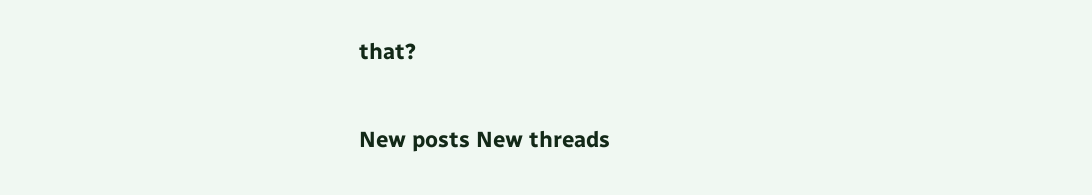that?

New posts New threads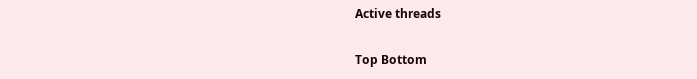Active threads

Top Bottom